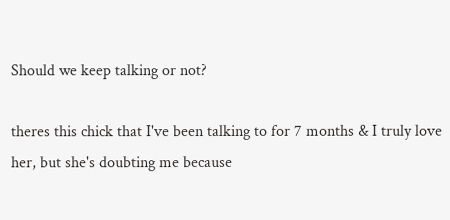Should we keep talking or not?

theres this chick that I've been talking to for 7 months & I truly love her, but she's doubting me because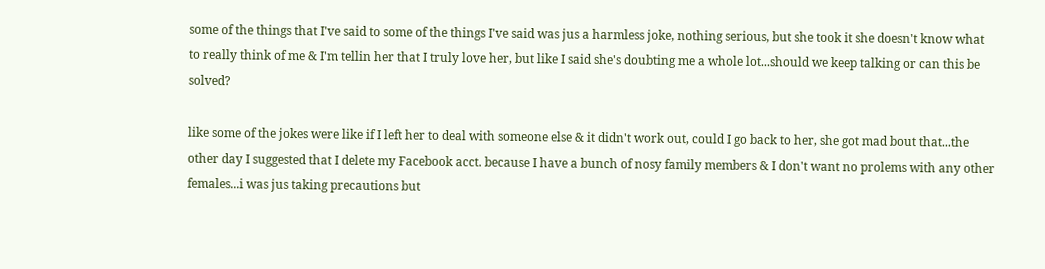some of the things that I've said to some of the things I've said was jus a harmless joke, nothing serious, but she took it she doesn't know what to really think of me & I'm tellin her that I truly love her, but like I said she's doubting me a whole lot...should we keep talking or can this be solved?

like some of the jokes were like if I left her to deal with someone else & it didn't work out, could I go back to her, she got mad bout that...the other day I suggested that I delete my Facebook acct. because I have a bunch of nosy family members & I don't want no prolems with any other females...i was jus taking precautions but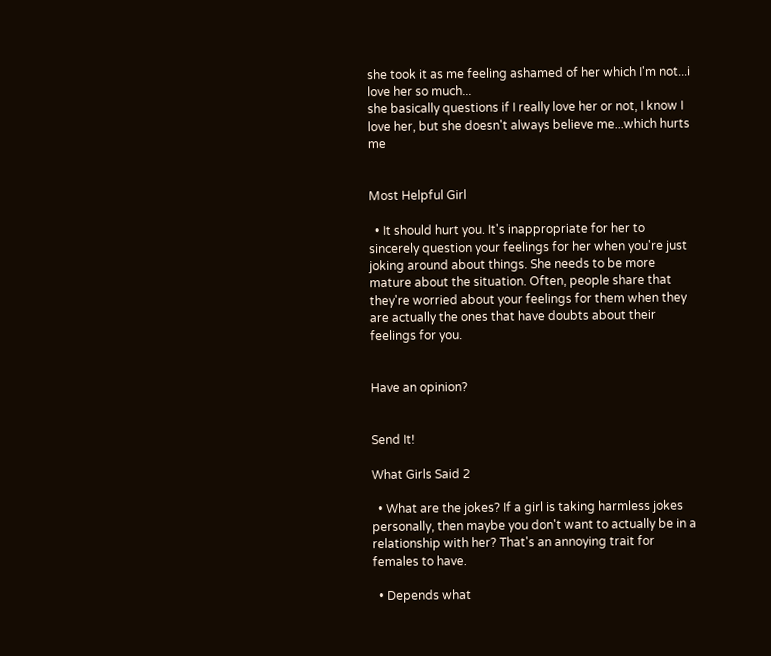she took it as me feeling ashamed of her which I'm not...i love her so much...
she basically questions if I really love her or not, I know I love her, but she doesn't always believe me...which hurts me


Most Helpful Girl

  • It should hurt you. It's inappropriate for her to sincerely question your feelings for her when you're just joking around about things. She needs to be more mature about the situation. Often, people share that they're worried about your feelings for them when they are actually the ones that have doubts about their feelings for you.


Have an opinion?


Send It!

What Girls Said 2

  • What are the jokes? If a girl is taking harmless jokes personally, then maybe you don't want to actually be in a relationship with her? That's an annoying trait for females to have.

  • Depends what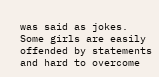was said as jokes. Some girls are easily offended by statements and hard to overcome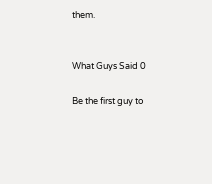them.


What Guys Said 0

Be the first guy to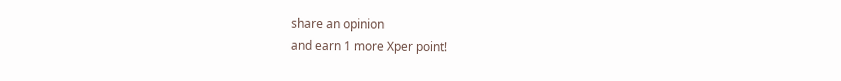share an opinion
and earn 1 more Xper point!